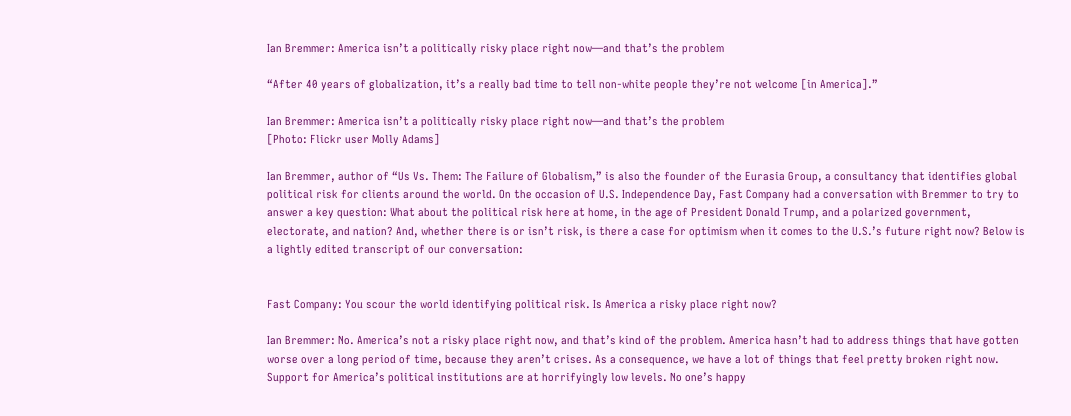Ian Bremmer: America isn’t a politically risky place right now—and that’s the problem

“After 40 years of globalization, it’s a really bad time to tell non-white people they’re not welcome [in America].”

Ian Bremmer: America isn’t a politically risky place right now—and that’s the problem
[Photo: Flickr user Molly Adams]

Ian Bremmer, author of “Us Vs. Them: The Failure of Globalism,” is also the founder of the Eurasia Group, a consultancy that identifies global political risk for clients around the world. On the occasion of U.S. Independence Day, Fast Company had a conversation with Bremmer to try to answer a key question: What about the political risk here at home, in the age of President Donald Trump, and a polarized government, electorate, and nation? And, whether there is or isn’t risk, is there a case for optimism when it comes to the U.S.’s future right now? Below is a lightly edited transcript of our conversation:


Fast Company: You scour the world identifying political risk. Is America a risky place right now?

Ian Bremmer: No. America’s not a risky place right now, and that’s kind of the problem. America hasn’t had to address things that have gotten worse over a long period of time, because they aren’t crises. As a consequence, we have a lot of things that feel pretty broken right now. Support for America’s political institutions are at horrifyingly low levels. No one’s happy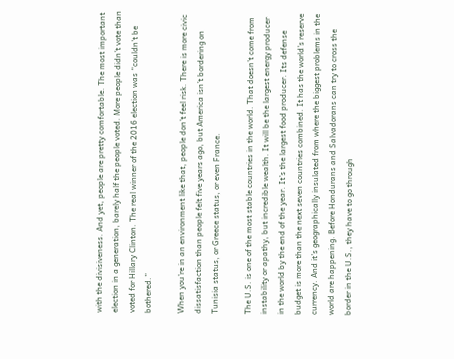with the divisiveness. And yet, people are pretty comfortable. The most important election in a generation, barely half the people voted. More people didn’t vote than voted for Hillary Clinton. The real winner of the 2016 election was “couldn’t be bothered.”

When you’re in an environment like that, people don’t feel risk. There is more civic dissatisfaction than people felt five years ago, but America isn’t bordering on Tunisia status, or Greece status, or even France.

The U.S. is one of the most stable countries in the world. That doesn’t come from instability or apathy, but incredible wealth. It will be the largest energy producer in the world by the end of the year. It’s the largest food producer. Its defense budget is more than the next seven countries combined. It has the world’s reserve currency. And it’s geographically insulated from where the biggest problems in the world are happening. Before Hondurans and Salvadorans can try to cross the border in the U.S., they have to go through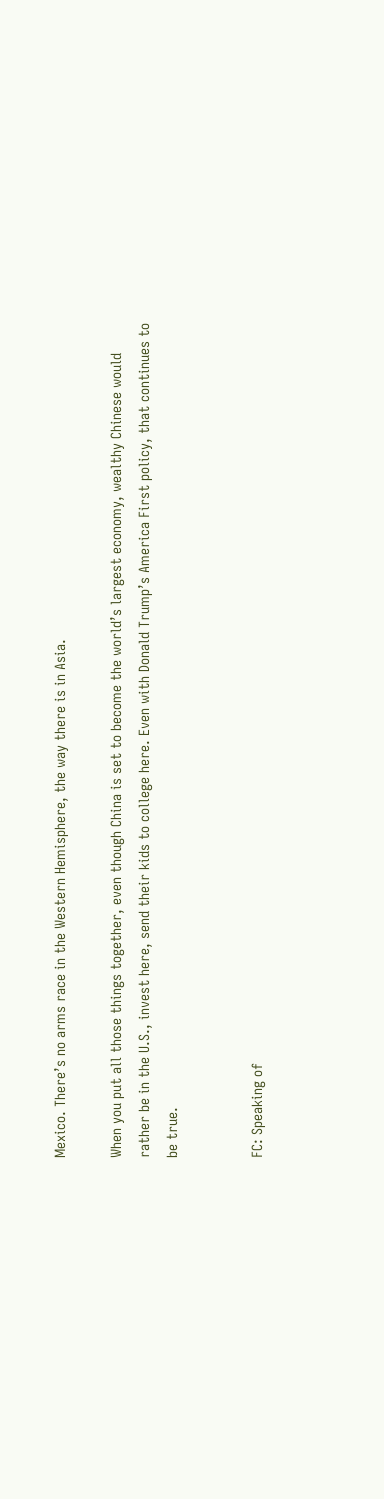Mexico. There’s no arms race in the Western Hemisphere, the way there is in Asia.

When you put all those things together, even though China is set to become the world’s largest economy, wealthy Chinese would rather be in the U.S., invest here, send their kids to college here. Even with Donald Trump’s America First policy, that continues to be true.


FC: Speaking of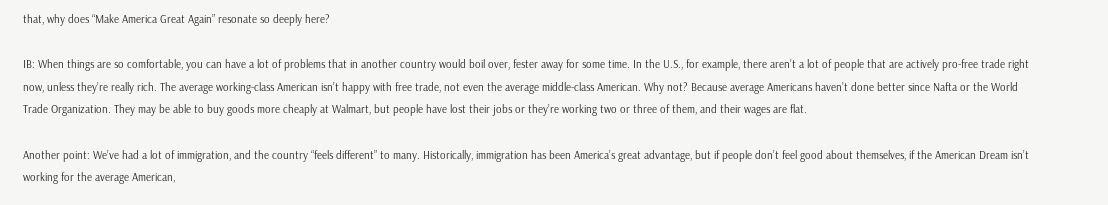that, why does “Make America Great Again” resonate so deeply here?

IB: When things are so comfortable, you can have a lot of problems that in another country would boil over, fester away for some time. In the U.S., for example, there aren’t a lot of people that are actively pro-free trade right now, unless they’re really rich. The average working-class American isn’t happy with free trade, not even the average middle-class American. Why not? Because average Americans haven’t done better since Nafta or the World Trade Organization. They may be able to buy goods more cheaply at Walmart, but people have lost their jobs or they’re working two or three of them, and their wages are flat.

Another point: We’ve had a lot of immigration, and the country “feels different” to many. Historically, immigration has been America’s great advantage, but if people don’t feel good about themselves, if the American Dream isn’t working for the average American,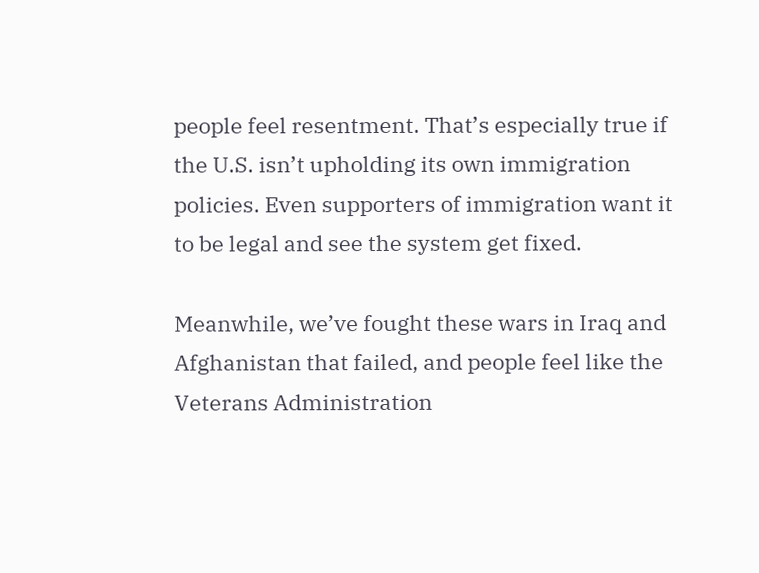people feel resentment. That’s especially true if the U.S. isn’t upholding its own immigration policies. Even supporters of immigration want it to be legal and see the system get fixed.

Meanwhile, we’ve fought these wars in Iraq and Afghanistan that failed, and people feel like the Veterans Administration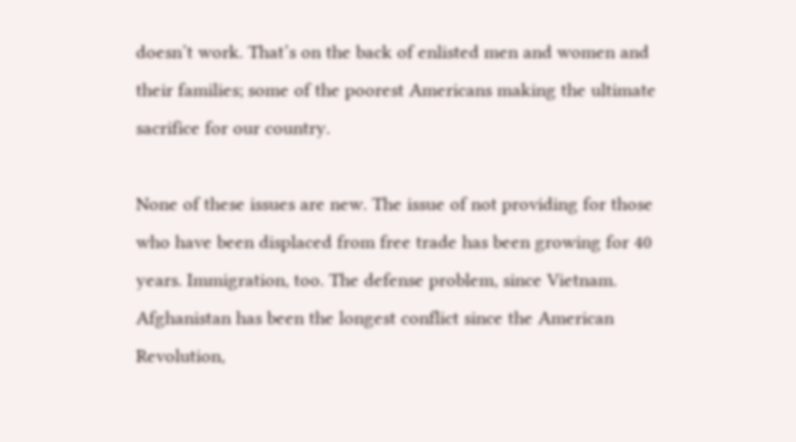doesn’t work. That’s on the back of enlisted men and women and their families; some of the poorest Americans making the ultimate sacrifice for our country.

None of these issues are new. The issue of not providing for those who have been displaced from free trade has been growing for 40 years. Immigration, too. The defense problem, since Vietnam. Afghanistan has been the longest conflict since the American Revolution,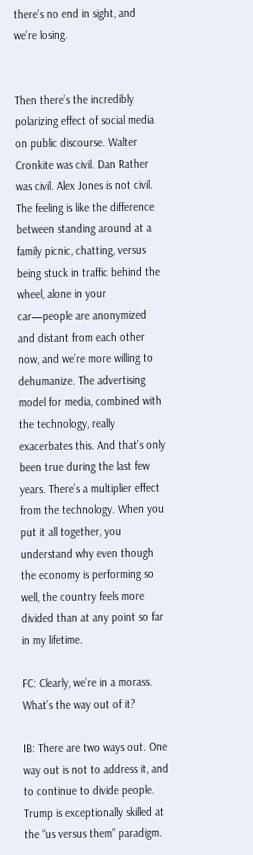there’s no end in sight, and we’re losing.


Then there’s the incredibly polarizing effect of social media on public discourse. Walter Cronkite was civil. Dan Rather was civil. Alex Jones is not civil. The feeling is like the difference between standing around at a family picnic, chatting, versus being stuck in traffic behind the wheel, alone in your car—people are anonymized and distant from each other now, and we’re more willing to dehumanize. The advertising model for media, combined with the technology, really exacerbates this. And that’s only been true during the last few years. There’s a multiplier effect from the technology. When you put it all together, you understand why even though the economy is performing so well, the country feels more divided than at any point so far in my lifetime.

FC: Clearly, we’re in a morass. What’s the way out of it?

IB: There are two ways out. One way out is not to address it, and to continue to divide people. Trump is exceptionally skilled at the “us versus them” paradigm.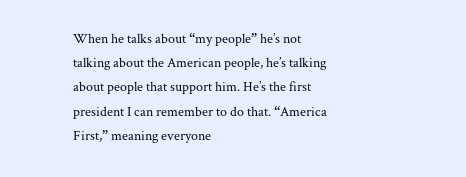When he talks about “my people” he’s not talking about the American people, he’s talking about people that support him. He’s the first president I can remember to do that. “America First,” meaning everyone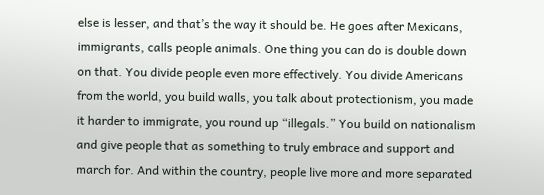else is lesser, and that’s the way it should be. He goes after Mexicans, immigrants, calls people animals. One thing you can do is double down on that. You divide people even more effectively. You divide Americans from the world, you build walls, you talk about protectionism, you made it harder to immigrate, you round up “illegals.” You build on nationalism and give people that as something to truly embrace and support and march for. And within the country, people live more and more separated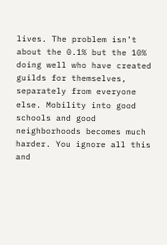lives. The problem isn’t about the 0.1% but the 10% doing well who have created guilds for themselves, separately from everyone else. Mobility into good schools and good neighborhoods becomes much harder. You ignore all this and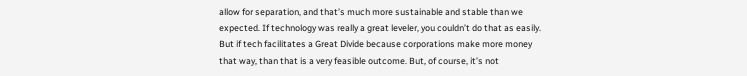allow for separation, and that’s much more sustainable and stable than we expected. If technology was really a great leveler, you couldn’t do that as easily. But if tech facilitates a Great Divide because corporations make more money that way, than that is a very feasible outcome. But, of course, it’s not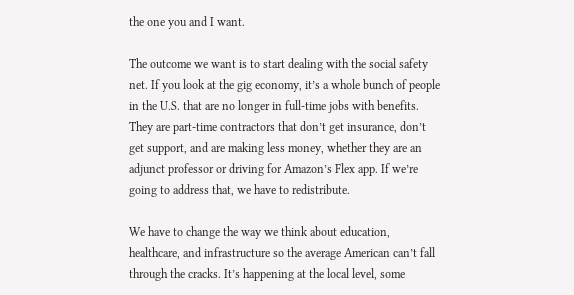the one you and I want.

The outcome we want is to start dealing with the social safety net. If you look at the gig economy, it’s a whole bunch of people in the U.S. that are no longer in full-time jobs with benefits. They are part-time contractors that don’t get insurance, don’t get support, and are making less money, whether they are an adjunct professor or driving for Amazon’s Flex app. If we’re going to address that, we have to redistribute.

We have to change the way we think about education, healthcare, and infrastructure so the average American can’t fall through the cracks. It’s happening at the local level, some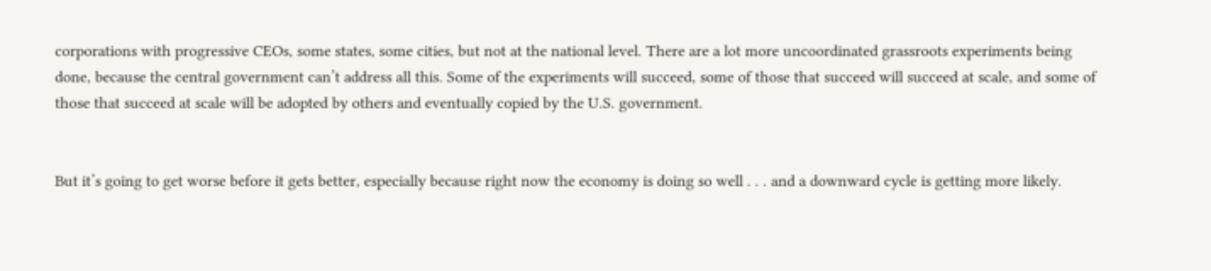corporations with progressive CEOs, some states, some cities, but not at the national level. There are a lot more uncoordinated grassroots experiments being done, because the central government can’t address all this. Some of the experiments will succeed, some of those that succeed will succeed at scale, and some of those that succeed at scale will be adopted by others and eventually copied by the U.S. government.


But it’s going to get worse before it gets better, especially because right now the economy is doing so well . . . and a downward cycle is getting more likely.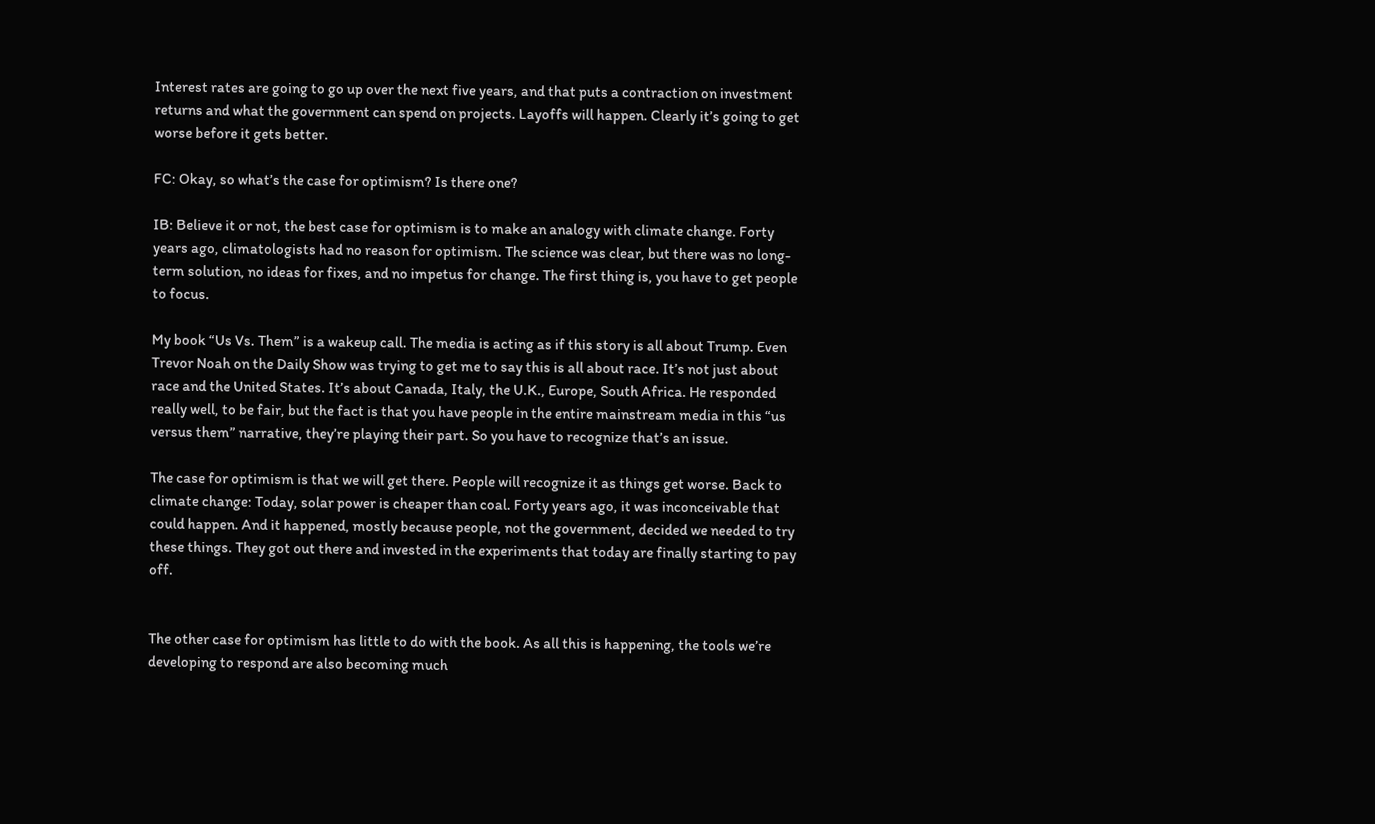Interest rates are going to go up over the next five years, and that puts a contraction on investment returns and what the government can spend on projects. Layoffs will happen. Clearly it’s going to get worse before it gets better.

FC: Okay, so what’s the case for optimism? Is there one?

IB: Believe it or not, the best case for optimism is to make an analogy with climate change. Forty years ago, climatologists had no reason for optimism. The science was clear, but there was no long-term solution, no ideas for fixes, and no impetus for change. The first thing is, you have to get people to focus.

My book “Us Vs. Them” is a wakeup call. The media is acting as if this story is all about Trump. Even Trevor Noah on the Daily Show was trying to get me to say this is all about race. It’s not just about race and the United States. It’s about Canada, Italy, the U.K., Europe, South Africa. He responded really well, to be fair, but the fact is that you have people in the entire mainstream media in this “us versus them” narrative, they’re playing their part. So you have to recognize that’s an issue.

The case for optimism is that we will get there. People will recognize it as things get worse. Back to climate change: Today, solar power is cheaper than coal. Forty years ago, it was inconceivable that could happen. And it happened, mostly because people, not the government, decided we needed to try these things. They got out there and invested in the experiments that today are finally starting to pay off.


The other case for optimism has little to do with the book. As all this is happening, the tools we’re developing to respond are also becoming much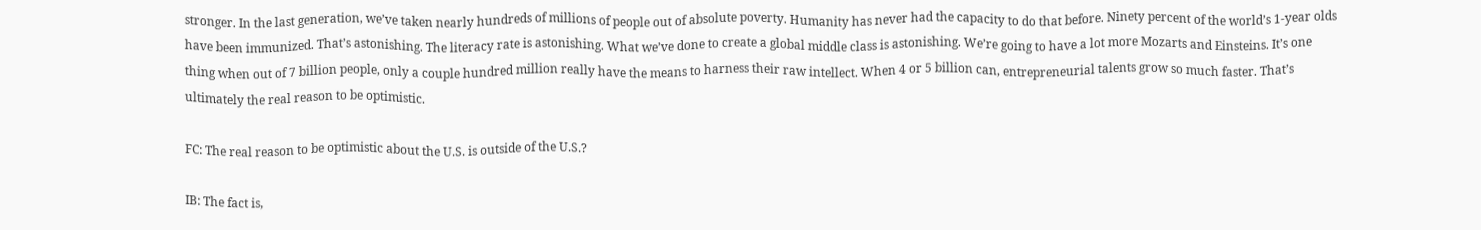stronger. In the last generation, we’ve taken nearly hundreds of millions of people out of absolute poverty. Humanity has never had the capacity to do that before. Ninety percent of the world’s 1-year olds have been immunized. That’s astonishing. The literacy rate is astonishing. What we’ve done to create a global middle class is astonishing. We’re going to have a lot more Mozarts and Einsteins. It’s one thing when out of 7 billion people, only a couple hundred million really have the means to harness their raw intellect. When 4 or 5 billion can, entrepreneurial talents grow so much faster. That’s ultimately the real reason to be optimistic.

FC: The real reason to be optimistic about the U.S. is outside of the U.S.?

IB: The fact is,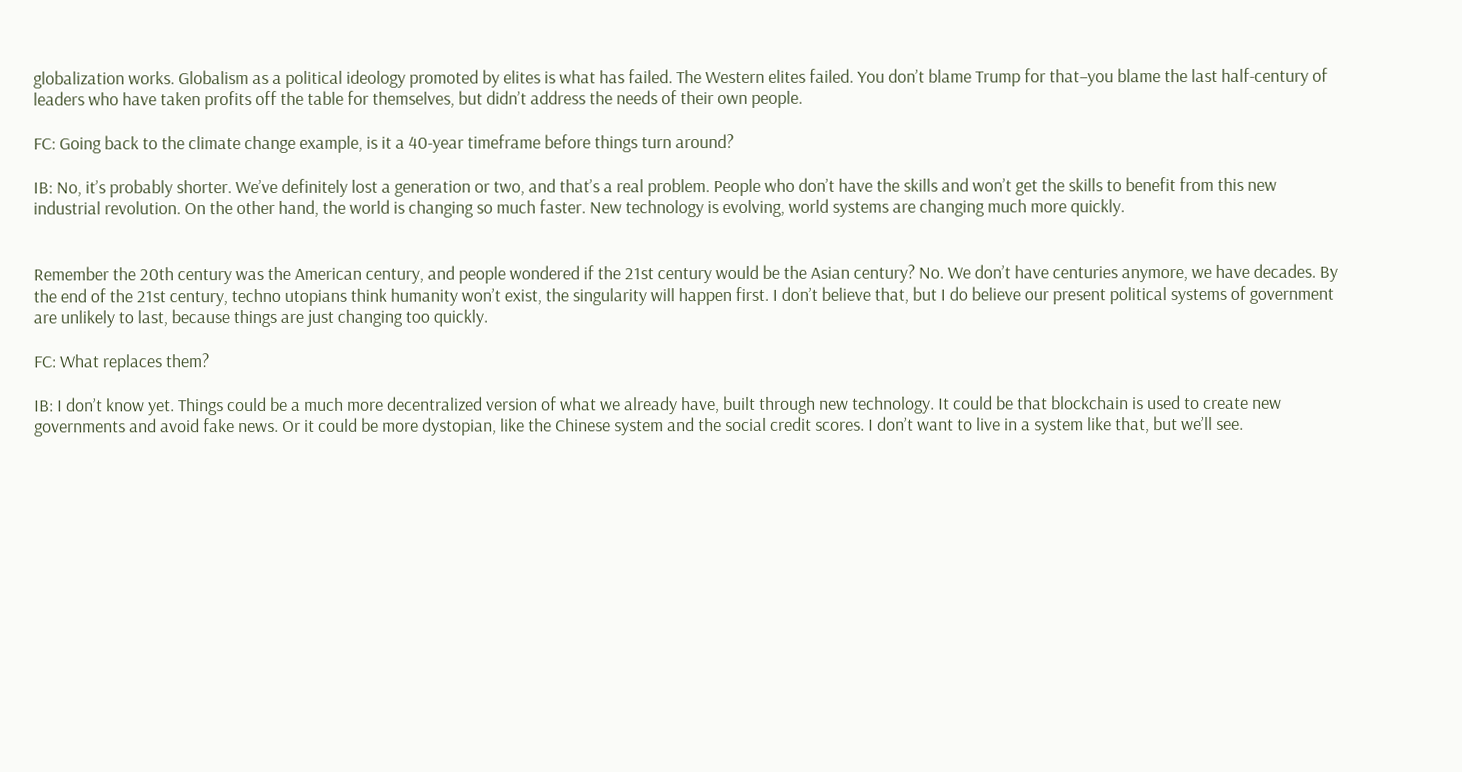globalization works. Globalism as a political ideology promoted by elites is what has failed. The Western elites failed. You don’t blame Trump for that–you blame the last half-century of leaders who have taken profits off the table for themselves, but didn’t address the needs of their own people.

FC: Going back to the climate change example, is it a 40-year timeframe before things turn around?

IB: No, it’s probably shorter. We’ve definitely lost a generation or two, and that’s a real problem. People who don’t have the skills and won’t get the skills to benefit from this new industrial revolution. On the other hand, the world is changing so much faster. New technology is evolving, world systems are changing much more quickly.


Remember the 20th century was the American century, and people wondered if the 21st century would be the Asian century? No. We don’t have centuries anymore, we have decades. By the end of the 21st century, techno utopians think humanity won’t exist, the singularity will happen first. I don’t believe that, but I do believe our present political systems of government are unlikely to last, because things are just changing too quickly.

FC: What replaces them?

IB: I don’t know yet. Things could be a much more decentralized version of what we already have, built through new technology. It could be that blockchain is used to create new governments and avoid fake news. Or it could be more dystopian, like the Chinese system and the social credit scores. I don’t want to live in a system like that, but we’ll see.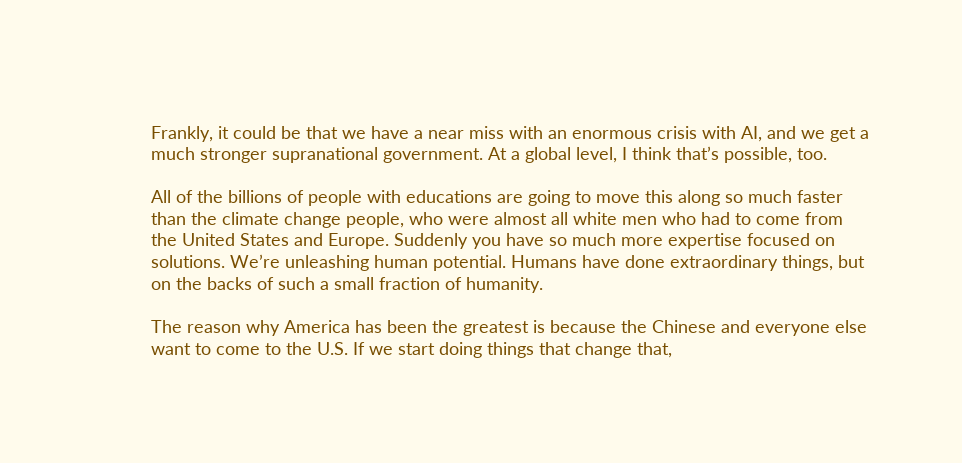Frankly, it could be that we have a near miss with an enormous crisis with AI, and we get a much stronger supranational government. At a global level, I think that’s possible, too.

All of the billions of people with educations are going to move this along so much faster than the climate change people, who were almost all white men who had to come from the United States and Europe. Suddenly you have so much more expertise focused on solutions. We’re unleashing human potential. Humans have done extraordinary things, but on the backs of such a small fraction of humanity.

The reason why America has been the greatest is because the Chinese and everyone else want to come to the U.S. If we start doing things that change that,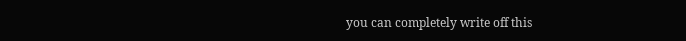you can completely write off this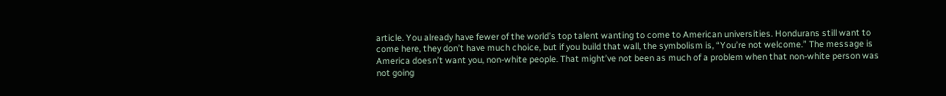article. You already have fewer of the world’s top talent wanting to come to American universities. Hondurans still want to come here, they don’t have much choice, but if you build that wall, the symbolism is, “You’re not welcome.” The message is America doesn’t want you, non-white people. That might’ve not been as much of a problem when that non-white person was not going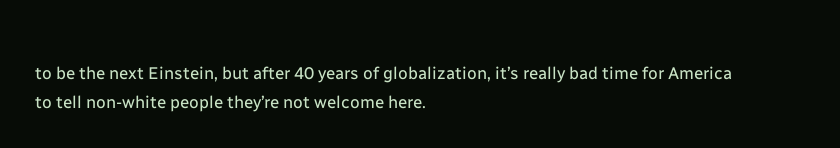to be the next Einstein, but after 40 years of globalization, it’s really bad time for America to tell non-white people they’re not welcome here.